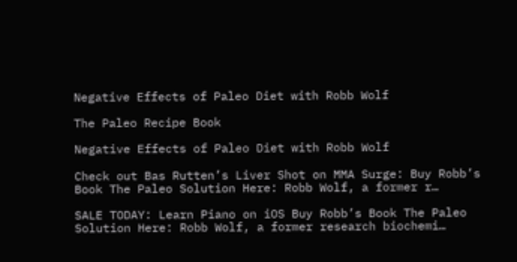Negative Effects of Paleo Diet with Robb Wolf

The Paleo Recipe Book

Negative Effects of Paleo Diet with Robb Wolf

Check out Bas Rutten’s Liver Shot on MMA Surge: Buy Robb’s Book The Paleo Solution Here: Robb Wolf, a former r…

SALE TODAY: Learn Piano on iOS Buy Robb’s Book The Paleo Solution Here: Robb Wolf, a former research biochemi…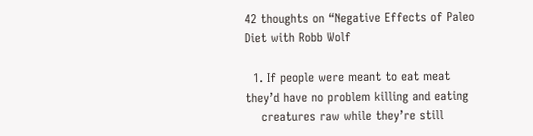42 thoughts on “Negative Effects of Paleo Diet with Robb Wolf

  1. If people were meant to eat meat they’d have no problem killing and eating
    creatures raw while they’re still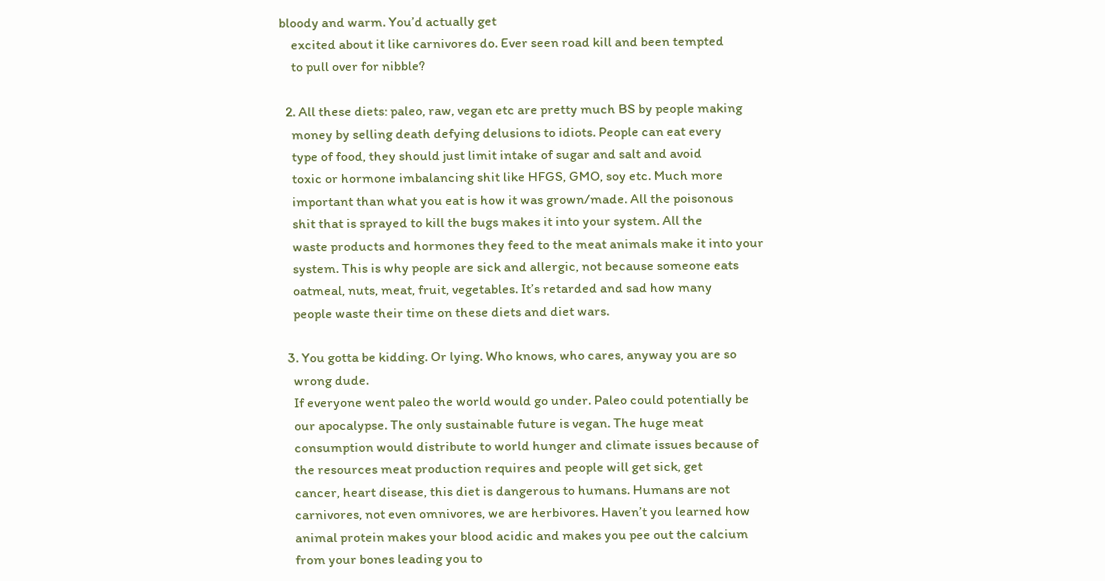bloody and warm. You’d actually get
    excited about it like carnivores do. Ever seen road kill and been tempted
    to pull over for nibble?

  2. All these diets: paleo, raw, vegan etc are pretty much BS by people making
    money by selling death defying delusions to idiots. People can eat every
    type of food, they should just limit intake of sugar and salt and avoid
    toxic or hormone imbalancing shit like HFGS, GMO, soy etc. Much more
    important than what you eat is how it was grown/made. All the poisonous
    shit that is sprayed to kill the bugs makes it into your system. All the
    waste products and hormones they feed to the meat animals make it into your
    system. This is why people are sick and allergic, not because someone eats
    oatmeal, nuts, meat, fruit, vegetables. It’s retarded and sad how many
    people waste their time on these diets and diet wars.

  3. You gotta be kidding. Or lying. Who knows, who cares, anyway you are so
    wrong dude.
    If everyone went paleo the world would go under. Paleo could potentially be
    our apocalypse. The only sustainable future is vegan. The huge meat
    consumption would distribute to world hunger and climate issues because of
    the resources meat production requires and people will get sick, get
    cancer, heart disease, this diet is dangerous to humans. Humans are not
    carnivores, not even omnivores, we are herbivores. Haven’t you learned how
    animal protein makes your blood acidic and makes you pee out the calcium
    from your bones leading you to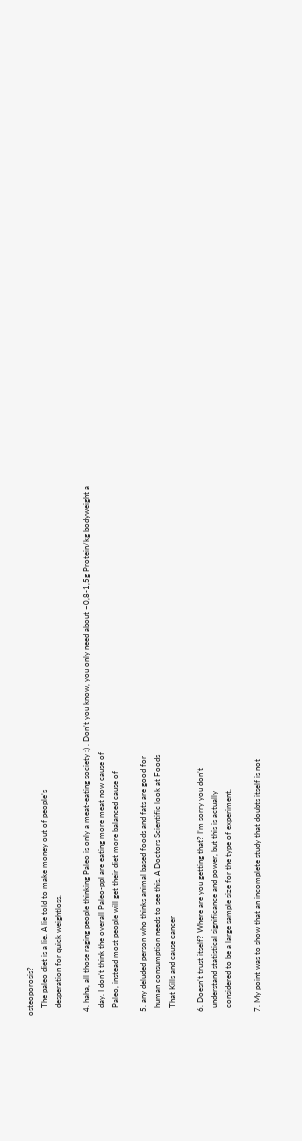osteoporosis?
    The paleo diet is a lie. A lie told to make money out of people’s
    desperation for quick weightloss.

  4. haha, all those raging people thinking Paleo is only a meat-eating society :) . Don’t you know, you only need about ~0,8-1,5g Protein/kg bodyweight a
    day. I don’t think the overall Paleo-ppl are eating more meat now cause of
    Paleo, instead most people will get their diet more balanced cause of

  5. any deluded person who thinks animal based foods and fats are good for
    human consumption needs to see this. A Doctors Scientific look at Foods
    That Kills and cause cancer

  6. Doesn’t trust itself? Where are you getting that? I’m sorry you don’t
    understand statistical significance and power, but this is actually
    considered to be a large sample size for the type of experiment.

  7. My point was to show that an incomplete study that doubts itself is not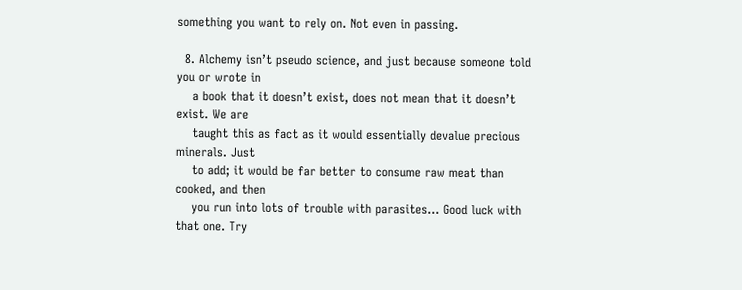something you want to rely on. Not even in passing.

  8. Alchemy isn’t pseudo science, and just because someone told you or wrote in
    a book that it doesn’t exist, does not mean that it doesn’t exist. We are
    taught this as fact as it would essentially devalue precious minerals. Just
    to add; it would be far better to consume raw meat than cooked, and then
    you run into lots of trouble with parasites… Good luck with that one. Try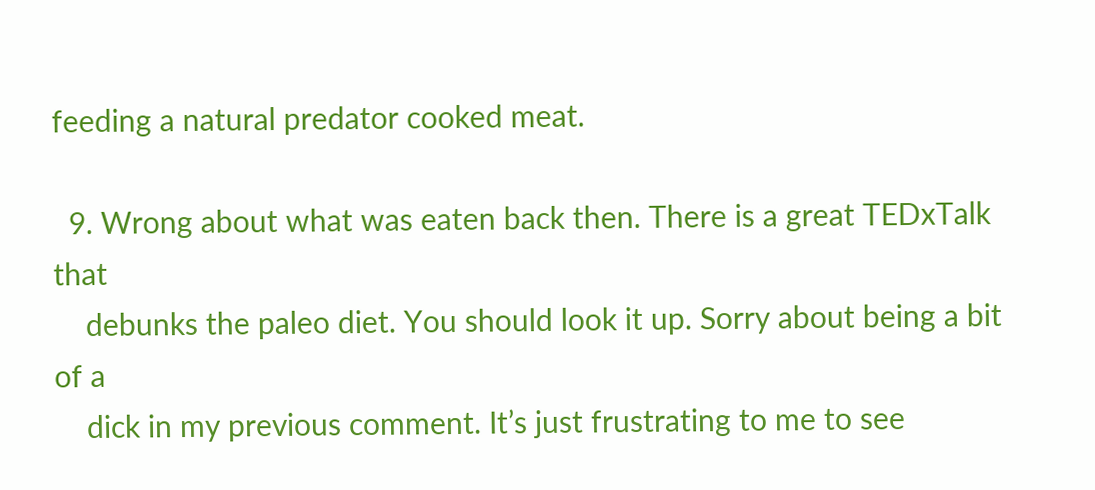feeding a natural predator cooked meat.

  9. Wrong about what was eaten back then. There is a great TEDxTalk that
    debunks the paleo diet. You should look it up. Sorry about being a bit of a
    dick in my previous comment. It’s just frustrating to me to see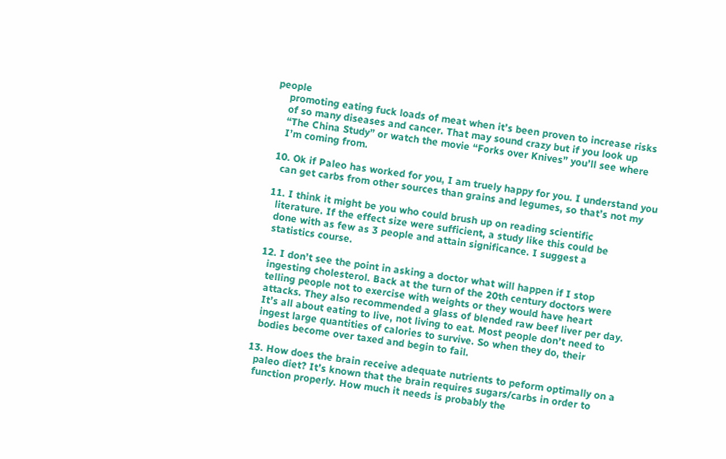people
    promoting eating fuck loads of meat when it’s been proven to increase risks
    of so many diseases and cancer. That may sound crazy but if you look up
    “The China Study” or watch the movie “Forks over Knives” you’ll see where
    I’m coming from.

  10. Ok if Paleo has worked for you, I am truely happy for you. I understand you
    can get carbs from other sources than grains and legumes, so that’s not my

  11. I think it might be you who could brush up on reading scientific
    literature. If the effect size were sufficient, a study like this could be
    done with as few as 3 people and attain significance. I suggest a
    statistics course.

  12. I don’t see the point in asking a doctor what will happen if I stop
    ingesting cholesterol. Back at the turn of the 20th century doctors were
    telling people not to exercise with weights or they would have heart
    attacks. They also recommended a glass of blended raw beef liver per day.
    It’s all about eating to live, not living to eat. Most people don’t need to
    ingest large quantities of calories to survive. So when they do, their
    bodies become over taxed and begin to fail.

  13. How does the brain receive adequate nutrients to peform optimally on a
    paleo diet? It’s known that the brain requires sugars/carbs in order to
    function properly. How much it needs is probably the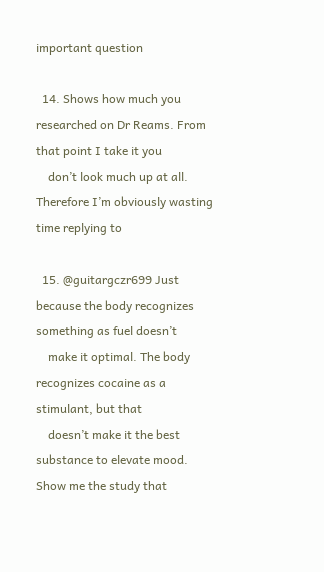important question

  14. Shows how much you researched on Dr Reams. From that point I take it you
    don’t look much up at all. Therefore I’m obviously wasting time replying to

  15. @guitargczr699 Just because the body recognizes something as fuel doesn’t
    make it optimal. The body recognizes cocaine as a stimulant, but that
    doesn’t make it the best substance to elevate mood. Show me the study that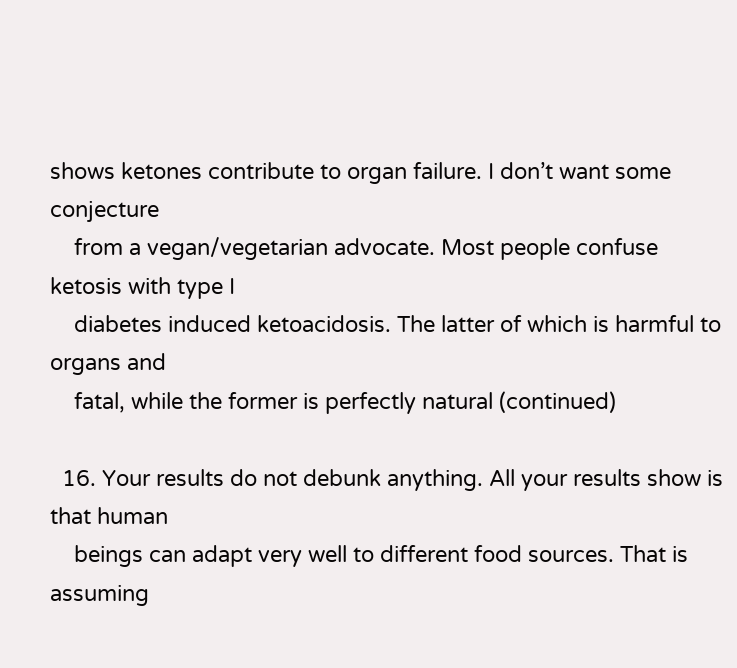shows ketones contribute to organ failure. I don’t want some conjecture
    from a vegan/vegetarian advocate. Most people confuse ketosis with type I
    diabetes induced ketoacidosis. The latter of which is harmful to organs and
    fatal, while the former is perfectly natural (continued)

  16. Your results do not debunk anything. All your results show is that human
    beings can adapt very well to different food sources. That is assuming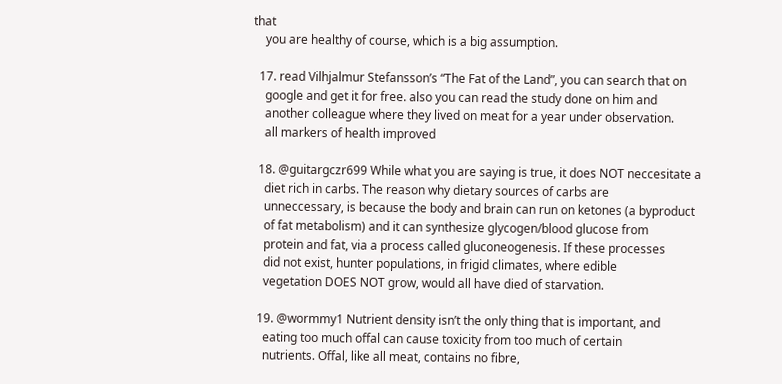that
    you are healthy of course, which is a big assumption.

  17. read Vilhjalmur Stefansson’s “The Fat of the Land”, you can search that on
    google and get it for free. also you can read the study done on him and
    another colleague where they lived on meat for a year under observation.
    all markers of health improved

  18. @guitargczr699 While what you are saying is true, it does NOT neccesitate a
    diet rich in carbs. The reason why dietary sources of carbs are
    unneccessary, is because the body and brain can run on ketones (a byproduct
    of fat metabolism) and it can synthesize glycogen/blood glucose from
    protein and fat, via a process called gluconeogenesis. If these processes
    did not exist, hunter populations, in frigid climates, where edible
    vegetation DOES NOT grow, would all have died of starvation.

  19. @wormmy1 Nutrient density isn’t the only thing that is important, and
    eating too much offal can cause toxicity from too much of certain
    nutrients. Offal, like all meat, contains no fibre,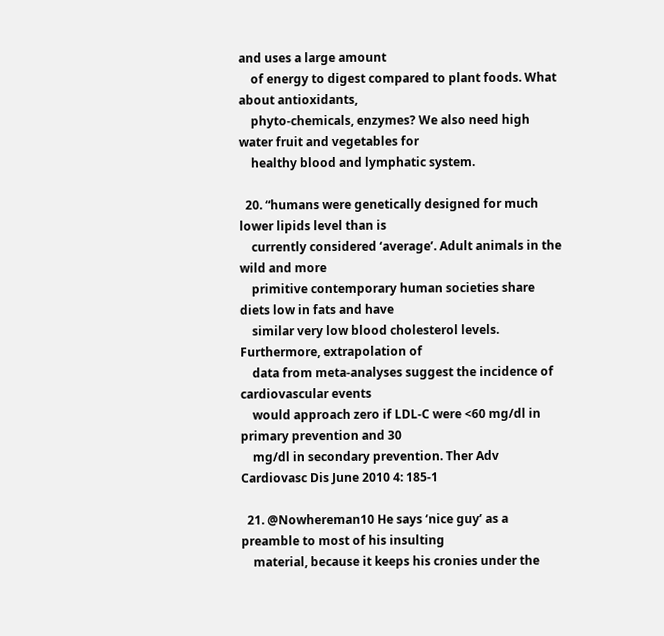and uses a large amount
    of energy to digest compared to plant foods. What about antioxidants,
    phyto-chemicals, enzymes? We also need high water fruit and vegetables for
    healthy blood and lymphatic system.

  20. “humans were genetically designed for much lower lipids level than is
    currently considered ‘average’. Adult animals in the wild and more
    primitive contemporary human societies share diets low in fats and have
    similar very low blood cholesterol levels. Furthermore, extrapolation of
    data from meta-analyses suggest the incidence of cardiovascular events
    would approach zero if LDL-C were <60 mg/dl in primary prevention and 30
    mg/dl in secondary prevention. Ther Adv Cardiovasc Dis June 2010 4: 185-1

  21. @Nowhereman10 He says ‘nice guy’ as a preamble to most of his insulting
    material, because it keeps his cronies under the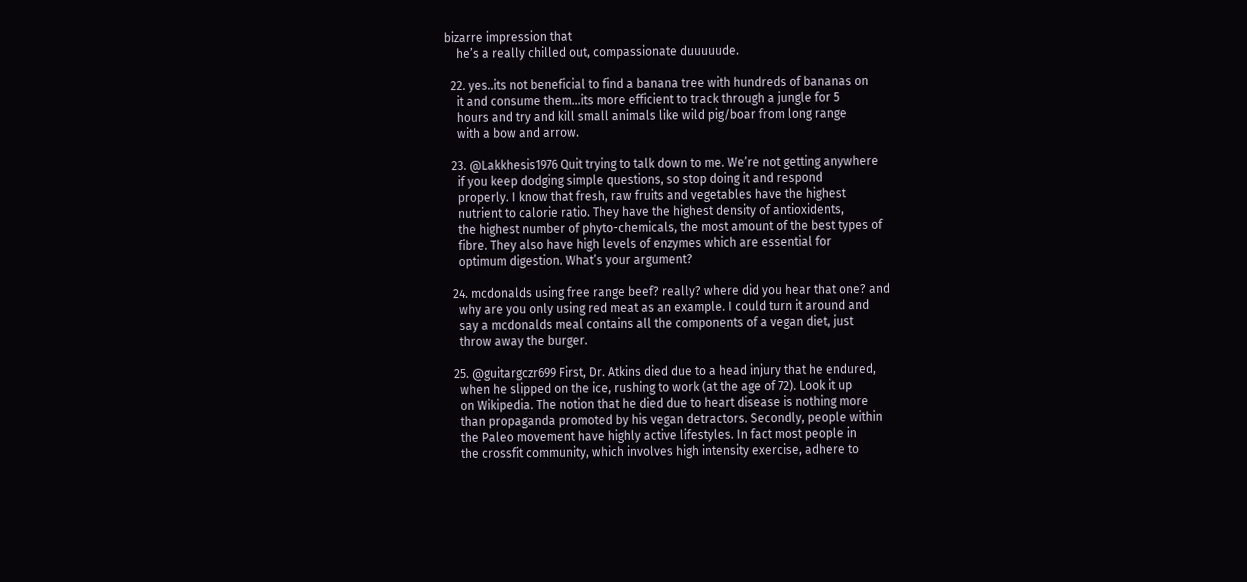bizarre impression that
    he’s a really chilled out, compassionate duuuuude.

  22. yes..its not beneficial to find a banana tree with hundreds of bananas on
    it and consume them…its more efficient to track through a jungle for 5
    hours and try and kill small animals like wild pig/boar from long range
    with a bow and arrow.

  23. @Lakkhesis1976 Quit trying to talk down to me. We’re not getting anywhere
    if you keep dodging simple questions, so stop doing it and respond
    properly. I know that fresh, raw fruits and vegetables have the highest
    nutrient to calorie ratio. They have the highest density of antioxidents,
    the highest number of phyto-chemicals, the most amount of the best types of
    fibre. They also have high levels of enzymes which are essential for
    optimum digestion. What’s your argument?

  24. mcdonalds using free range beef? really? where did you hear that one? and
    why are you only using red meat as an example. I could turn it around and
    say a mcdonalds meal contains all the components of a vegan diet, just
    throw away the burger.

  25. @guitargczr699 First, Dr. Atkins died due to a head injury that he endured,
    when he slipped on the ice, rushing to work (at the age of 72). Look it up
    on Wikipedia. The notion that he died due to heart disease is nothing more
    than propaganda promoted by his vegan detractors. Secondly, people within
    the Paleo movement have highly active lifestyles. In fact most people in
    the crossfit community, which involves high intensity exercise, adhere to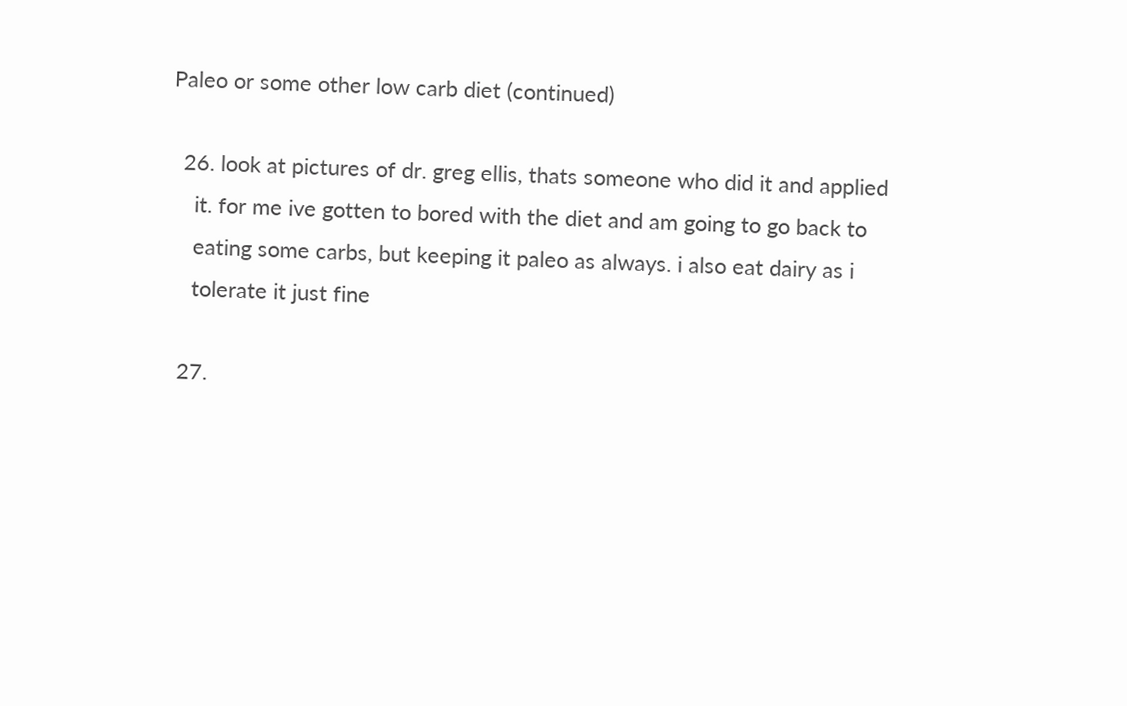Paleo or some other low carb diet (continued)

  26. look at pictures of dr. greg ellis, thats someone who did it and applied
    it. for me ive gotten to bored with the diet and am going to go back to
    eating some carbs, but keeping it paleo as always. i also eat dairy as i
    tolerate it just fine

  27.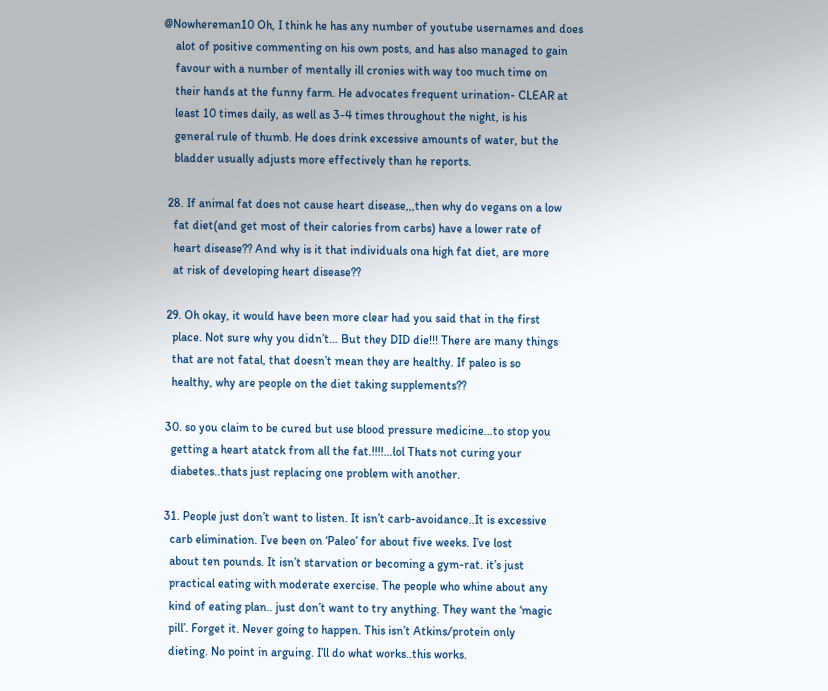@Nowhereman10 Oh, I think he has any number of youtube usernames and does
    alot of positive commenting on his own posts, and has also managed to gain
    favour with a number of mentally ill cronies with way too much time on
    their hands at the funny farm. He advocates frequent urination- CLEAR at
    least 10 times daily, as well as 3-4 times throughout the night, is his
    general rule of thumb. He does drink excessive amounts of water, but the
    bladder usually adjusts more effectively than he reports.

  28. If animal fat does not cause heart disease,,,then why do vegans on a low
    fat diet(and get most of their calories from carbs) have a lower rate of
    heart disease?? And why is it that individuals ona high fat diet, are more
    at risk of developing heart disease??

  29. Oh okay, it would have been more clear had you said that in the first
    place. Not sure why you didn’t… But they DID die!!! There are many things
    that are not fatal, that doesn’t mean they are healthy. If paleo is so
    healthy, why are people on the diet taking supplements??

  30. so you claim to be cured but use blood pressure medicine…to stop you
    getting a heart atatck from all the fat.!!!!…lol Thats not curing your
    diabetes..thats just replacing one problem with another.

  31. People just don’t want to listen. It isn’t carb-avoidance..It is excessive
    carb elimination. I’ve been on ‘Paleo’ for about five weeks. I’ve lost
    about ten pounds. It isn’t starvation or becoming a gym-rat. it’s just
    practical eating with moderate exercise. The people who whine about any
    kind of eating plan.. just don’t want to try anything. They want the ‘magic
    pill’. Forget it. Never going to happen. This isn’t Atkins/protein only
    dieting. No point in arguing. I’ll do what works..this works.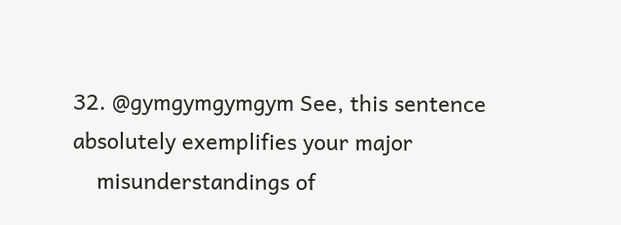32. @gymgymgymgym See, this sentence absolutely exemplifies your major
    misunderstandings of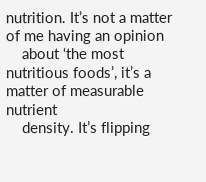nutrition. It’s not a matter of me having an opinion
    about ‘the most nutritious foods’, it’s a matter of measurable nutrient
    density. It’s flipping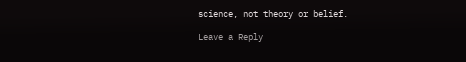science, not theory or belief.

Leave a Reply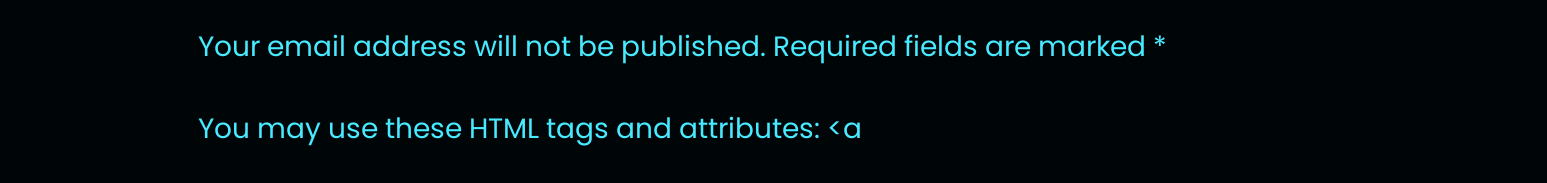Your email address will not be published. Required fields are marked *

You may use these HTML tags and attributes: <a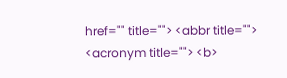href="" title=""> <abbr title=""> <acronym title=""> <b>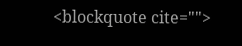<blockquote cite="">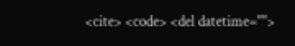<cite> <code> <del datetime="">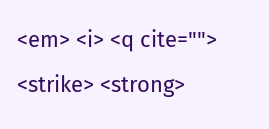<em> <i> <q cite=""> <strike> <strong>